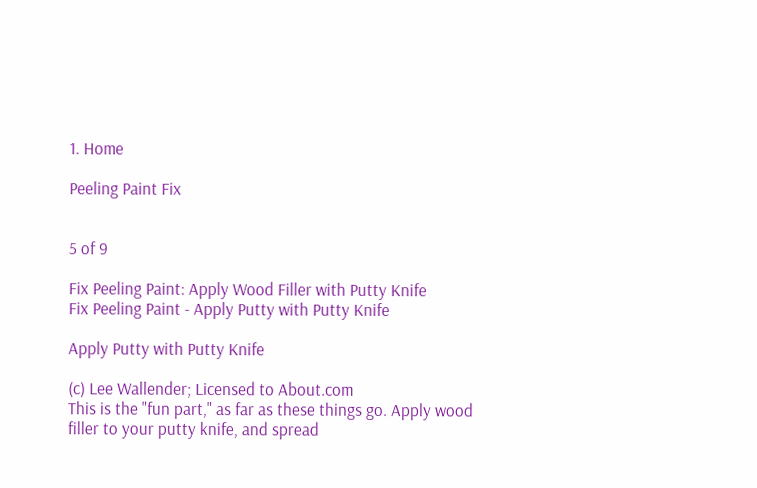1. Home

Peeling Paint Fix


5 of 9

Fix Peeling Paint: Apply Wood Filler with Putty Knife
Fix Peeling Paint - Apply Putty with Putty Knife

Apply Putty with Putty Knife

(c) Lee Wallender; Licensed to About.com
This is the "fun part," as far as these things go. Apply wood filler to your putty knife, and spread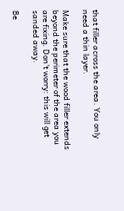that filler across the area. You only need a thin layer.

Make sure that the wood filler extends beyond the perimeter of the area you are fixing. Don't worry: this will get sanded away.

Be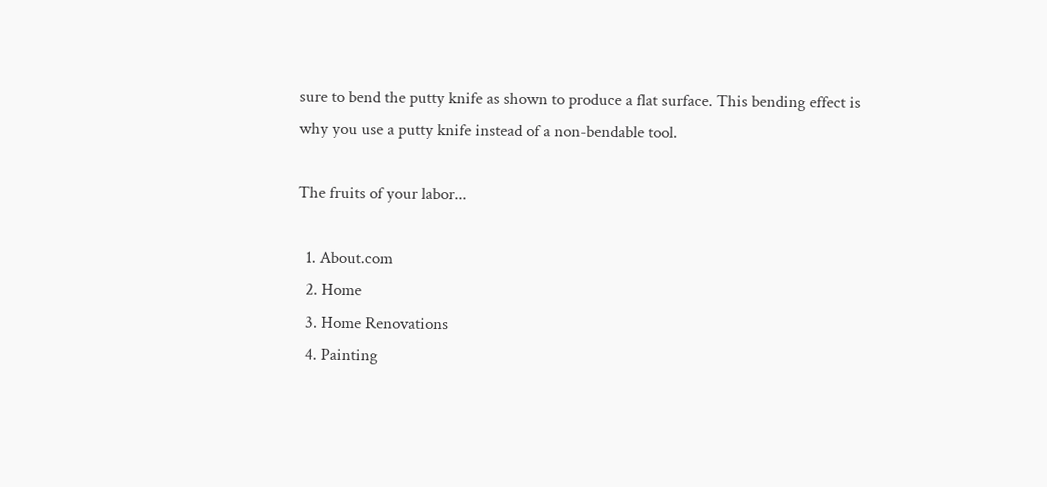sure to bend the putty knife as shown to produce a flat surface. This bending effect is why you use a putty knife instead of a non-bendable tool.

The fruits of your labor...

  1. About.com
  2. Home
  3. Home Renovations
  4. Painting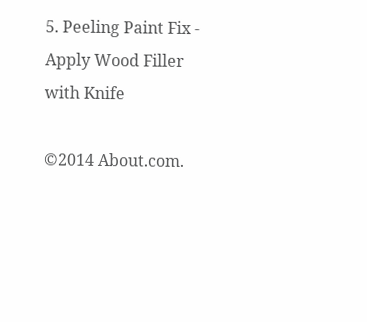5. Peeling Paint Fix - Apply Wood Filler with Knife

©2014 About.com.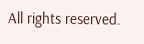All rights reserved.